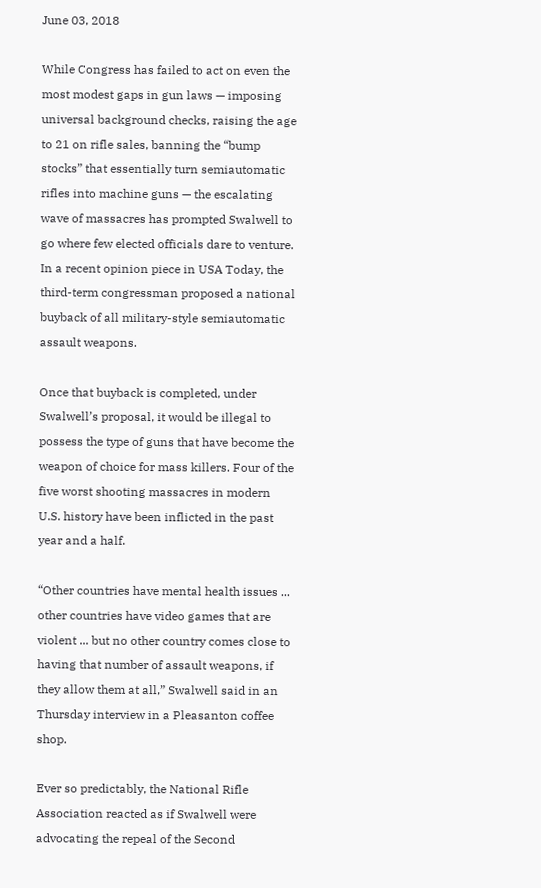June 03, 2018

While Congress has failed to act on even the most modest gaps in gun laws — imposing universal background checks, raising the age to 21 on rifle sales, banning the “bump stocks” that essentially turn semiautomatic rifles into machine guns — the escalating wave of massacres has prompted Swalwell to go where few elected officials dare to venture. In a recent opinion piece in USA Today, the third-term congressman proposed a national buyback of all military-style semiautomatic assault weapons.

Once that buyback is completed, under Swalwell’s proposal, it would be illegal to possess the type of guns that have become the weapon of choice for mass killers. Four of the five worst shooting massacres in modern U.S. history have been inflicted in the past year and a half.

“Other countries have mental health issues ... other countries have video games that are violent ... but no other country comes close to having that number of assault weapons, if they allow them at all,” Swalwell said in an Thursday interview in a Pleasanton coffee shop.

Ever so predictably, the National Rifle Association reacted as if Swalwell were advocating the repeal of the Second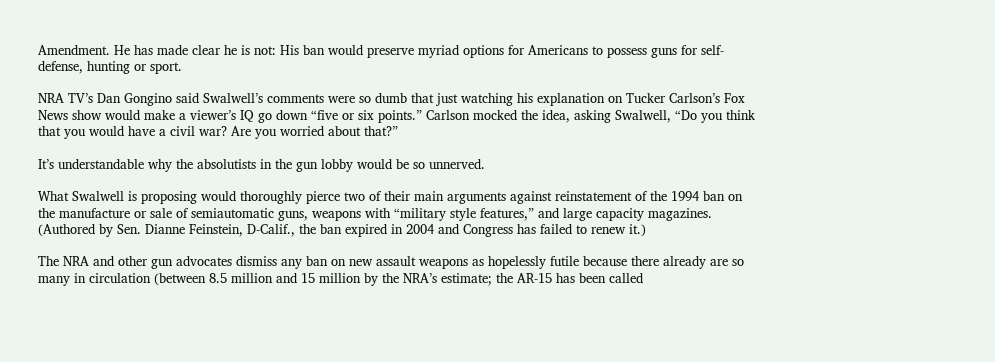Amendment. He has made clear he is not: His ban would preserve myriad options for Americans to possess guns for self-defense, hunting or sport.

NRA TV’s Dan Gongino said Swalwell’s comments were so dumb that just watching his explanation on Tucker Carlson’s Fox News show would make a viewer’s IQ go down “five or six points.” Carlson mocked the idea, asking Swalwell, “Do you think that you would have a civil war? Are you worried about that?”

It’s understandable why the absolutists in the gun lobby would be so unnerved.

What Swalwell is proposing would thoroughly pierce two of their main arguments against reinstatement of the 1994 ban on the manufacture or sale of semiautomatic guns, weapons with “military style features,” and large capacity magazines. (Authored by Sen. Dianne Feinstein, D-Calif., the ban expired in 2004 and Congress has failed to renew it.)

The NRA and other gun advocates dismiss any ban on new assault weapons as hopelessly futile because there already are so many in circulation (between 8.5 million and 15 million by the NRA’s estimate; the AR-15 has been called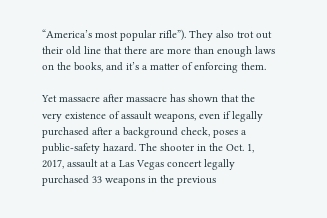“America’s most popular rifle”). They also trot out their old line that there are more than enough laws on the books, and it’s a matter of enforcing them.

Yet massacre after massacre has shown that the very existence of assault weapons, even if legally purchased after a background check, poses a public-safety hazard. The shooter in the Oct. 1, 2017, assault at a Las Vegas concert legally purchased 33 weapons in the previous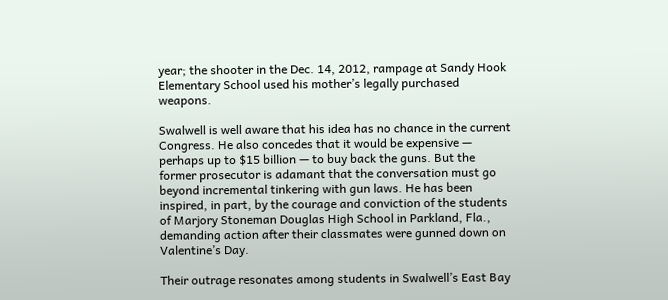year; the shooter in the Dec. 14, 2012, rampage at Sandy Hook Elementary School used his mother’s legally purchased weapons.

Swalwell is well aware that his idea has no chance in the current Congress. He also concedes that it would be expensive — perhaps up to $15 billion — to buy back the guns. But the former prosecutor is adamant that the conversation must go beyond incremental tinkering with gun laws. He has been inspired, in part, by the courage and conviction of the students of Marjory Stoneman Douglas High School in Parkland, Fla., demanding action after their classmates were gunned down on Valentine’s Day.

Their outrage resonates among students in Swalwell’s East Bay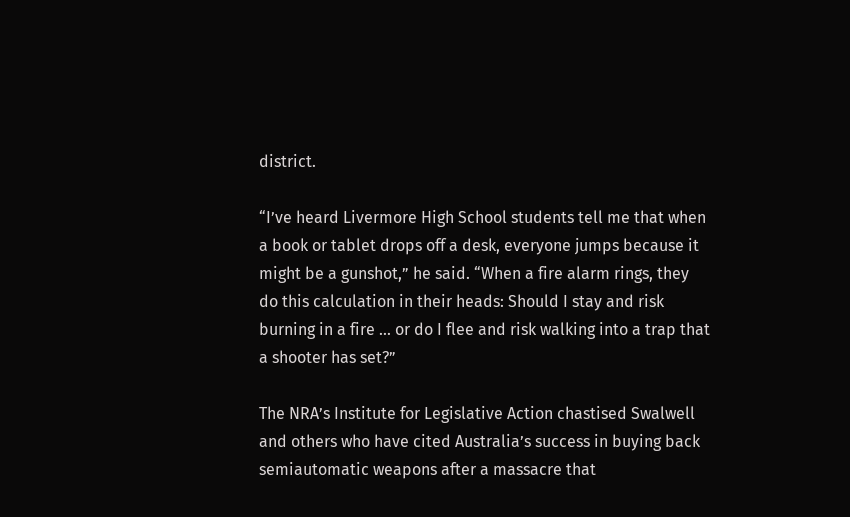district.

“I’ve heard Livermore High School students tell me that when a book or tablet drops off a desk, everyone jumps because it might be a gunshot,” he said. “When a fire alarm rings, they do this calculation in their heads: Should I stay and risk burning in a fire ... or do I flee and risk walking into a trap that a shooter has set?”

The NRA’s Institute for Legislative Action chastised Swalwell and others who have cited Australia’s success in buying back semiautomatic weapons after a massacre that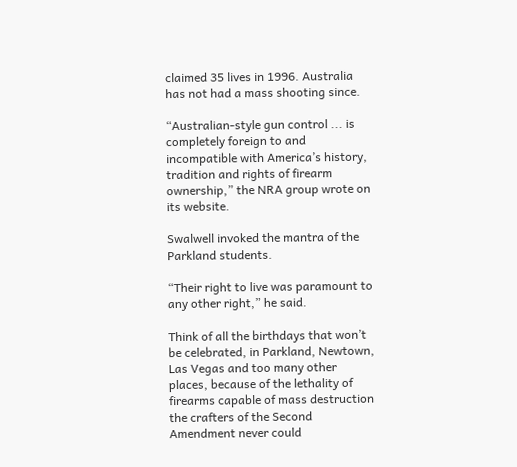claimed 35 lives in 1996. Australia has not had a mass shooting since.

“Australian-style gun control ... is completely foreign to and incompatible with America’s history, tradition and rights of firearm ownership,” the NRA group wrote on its website.

Swalwell invoked the mantra of the Parkland students.

“Their right to live was paramount to any other right,” he said.

Think of all the birthdays that won’t be celebrated, in Parkland, Newtown, Las Vegas and too many other places, because of the lethality of firearms capable of mass destruction the crafters of the Second Amendment never could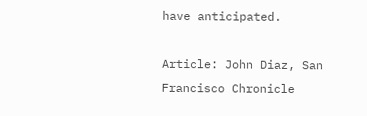have anticipated.

Article: John Diaz, San Francisco Chronicle